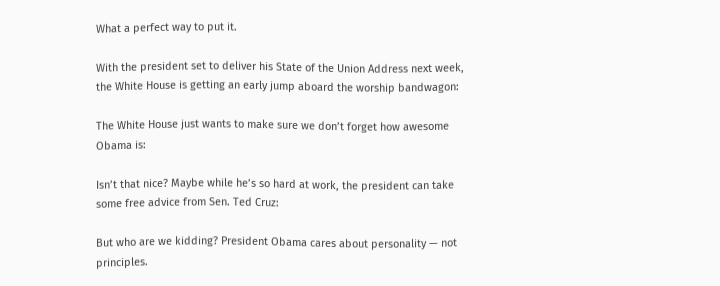What a perfect way to put it.

With the president set to deliver his State of the Union Address next week, the White House is getting an early jump aboard the worship bandwagon:

The White House just wants to make sure we don’t forget how awesome Obama is:

Isn’t that nice? Maybe while he’s so hard at work, the president can take some free advice from Sen. Ted Cruz:

But who are we kidding? President Obama cares about personality — not principles.